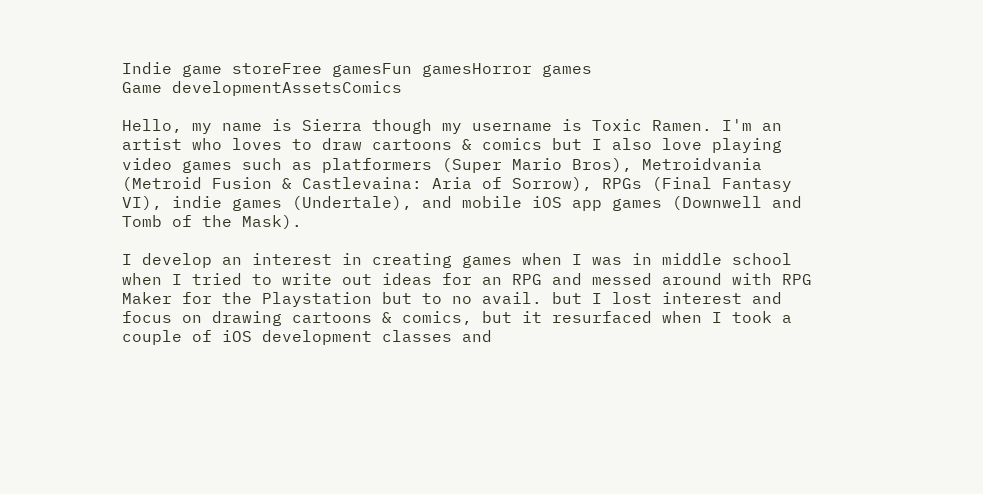Indie game storeFree gamesFun gamesHorror games
Game developmentAssetsComics

Hello, my name is Sierra though my username is Toxic Ramen. I'm an artist who loves to draw cartoons & comics but I also love playing video games such as platformers (Super Mario Bros), Metroidvania (Metroid Fusion & Castlevaina: Aria of Sorrow), RPGs (Final Fantasy VI), indie games (Undertale), and mobile iOS app games (Downwell and Tomb of the Mask).

I develop an interest in creating games when I was in middle school when I tried to write out ideas for an RPG and messed around with RPG Maker for the Playstation but to no avail. but I lost interest and focus on drawing cartoons & comics, but it resurfaced when I took a couple of iOS development classes and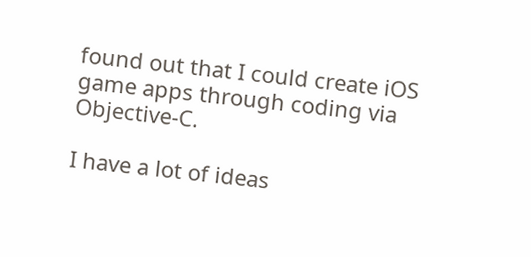found out that I could create iOS game apps through coding via Objective-C.

I have a lot of ideas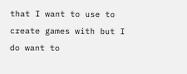that I want to use to create games with but I do want to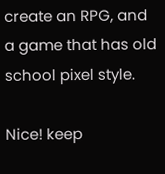create an RPG, and a game that has old school pixel style.

Nice! keep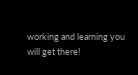working and learning you will get there!